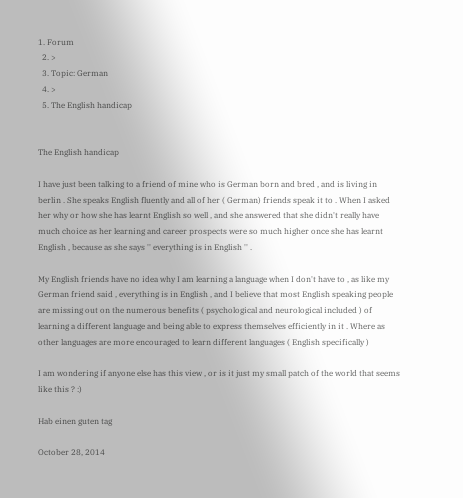1. Forum
  2. >
  3. Topic: German
  4. >
  5. The English handicap


The English handicap

I have just been talking to a friend of mine who is German born and bred , and is living in berlin . She speaks English fluently and all of her ( German) friends speak it to . When I asked her why or how she has learnt English so well , and she answered that she didn't really have much choice as her learning and career prospects were so much higher once she has learnt English , because as she says '' everything is in English '' .

My English friends have no idea why I am learning a language when I don't have to , as like my German friend said , everything is in English , and I believe that most English speaking people are missing out on the numerous benefits ( psychological and neurological included ) of learning a different language and being able to express themselves efficiently in it . Where as other languages are more encouraged to learn different languages ( English specifically )

I am wondering if anyone else has this view , or is it just my small patch of the world that seems like this ? :)

Hab einen guten tag

October 28, 2014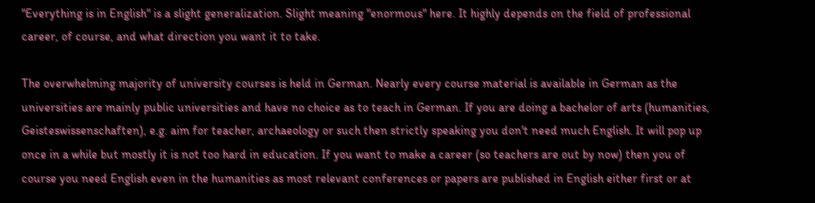"Everything is in English" is a slight generalization. Slight meaning "enormous" here. It highly depends on the field of professional career, of course, and what direction you want it to take.

The overwhelming majority of university courses is held in German. Nearly every course material is available in German as the universities are mainly public universities and have no choice as to teach in German. If you are doing a bachelor of arts (humanities, Geisteswissenschaften), e.g. aim for teacher, archaeology or such then strictly speaking you don't need much English. It will pop up once in a while but mostly it is not too hard in education. If you want to make a career (so teachers are out by now) then you of course you need English even in the humanities as most relevant conferences or papers are published in English either first or at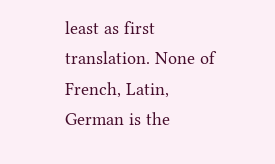least as first translation. None of French, Latin, German is the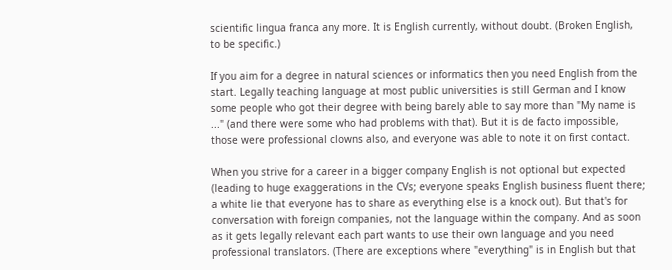scientific lingua franca any more. It is English currently, without doubt. (Broken English, to be specific.)

If you aim for a degree in natural sciences or informatics then you need English from the start. Legally teaching language at most public universities is still German and I know some people who got their degree with being barely able to say more than "My name is ..." (and there were some who had problems with that). But it is de facto impossible, those were professional clowns also, and everyone was able to note it on first contact.

When you strive for a career in a bigger company English is not optional but expected (leading to huge exaggerations in the CVs; everyone speaks English business fluent there; a white lie that everyone has to share as everything else is a knock out). But that's for conversation with foreign companies, not the language within the company. And as soon as it gets legally relevant each part wants to use their own language and you need professional translators. (There are exceptions where "everything" is in English but that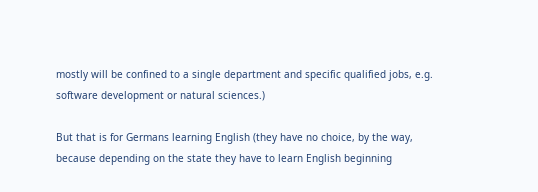mostly will be confined to a single department and specific qualified jobs, e.g. software development or natural sciences.)

But that is for Germans learning English (they have no choice, by the way, because depending on the state they have to learn English beginning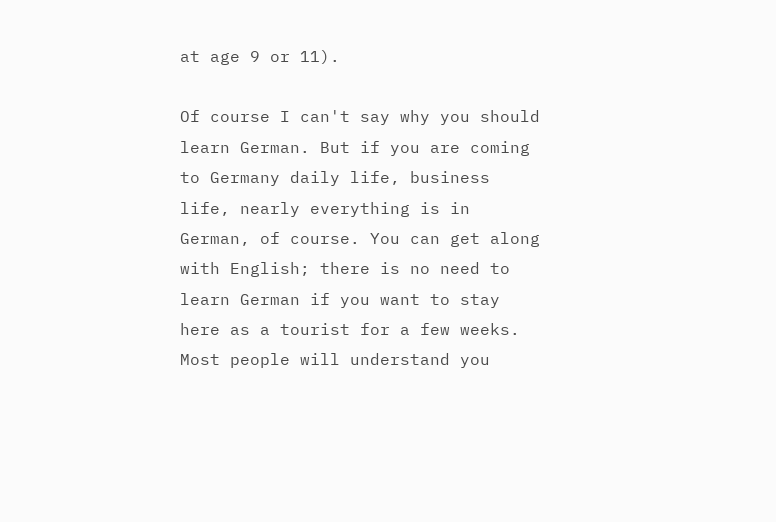at age 9 or 11).

Of course I can't say why you should learn German. But if you are coming to Germany daily life, business life, nearly everything is in German, of course. You can get along with English; there is no need to learn German if you want to stay here as a tourist for a few weeks. Most people will understand you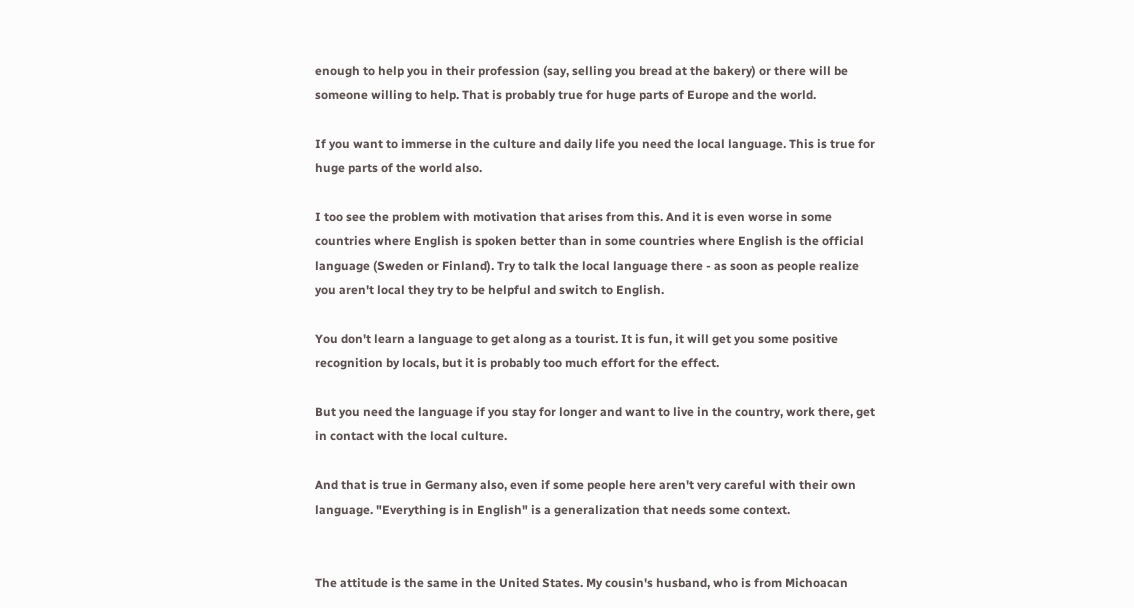enough to help you in their profession (say, selling you bread at the bakery) or there will be someone willing to help. That is probably true for huge parts of Europe and the world.

If you want to immerse in the culture and daily life you need the local language. This is true for huge parts of the world also.

I too see the problem with motivation that arises from this. And it is even worse in some countries where English is spoken better than in some countries where English is the official language (Sweden or Finland). Try to talk the local language there - as soon as people realize you aren't local they try to be helpful and switch to English.

You don't learn a language to get along as a tourist. It is fun, it will get you some positive recognition by locals, but it is probably too much effort for the effect.

But you need the language if you stay for longer and want to live in the country, work there, get in contact with the local culture.

And that is true in Germany also, even if some people here aren't very careful with their own language. "Everything is in English" is a generalization that needs some context.


The attitude is the same in the United States. My cousin's husband, who is from Michoacan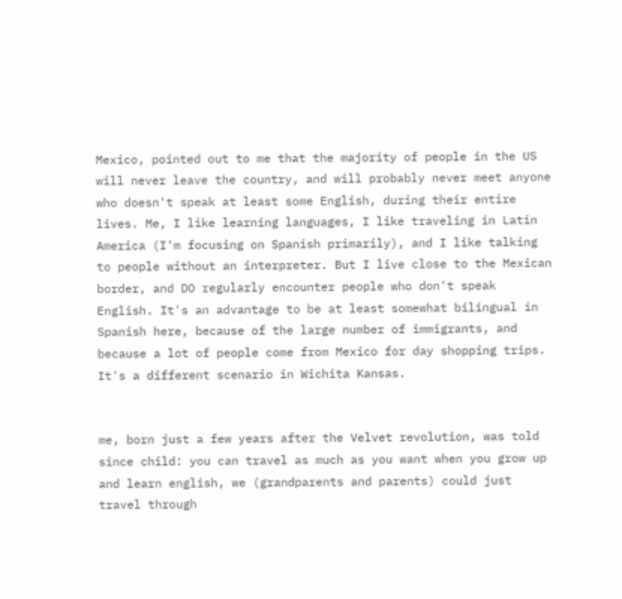Mexico, pointed out to me that the majority of people in the US will never leave the country, and will probably never meet anyone who doesn't speak at least some English, during their entire lives. Me, I like learning languages, I like traveling in Latin America (I'm focusing on Spanish primarily), and I like talking to people without an interpreter. But I live close to the Mexican border, and DO regularly encounter people who don't speak English. It's an advantage to be at least somewhat bilingual in Spanish here, because of the large number of immigrants, and because a lot of people come from Mexico for day shopping trips. It's a different scenario in Wichita Kansas.


me, born just a few years after the Velvet revolution, was told since child: you can travel as much as you want when you grow up and learn english, we (grandparents and parents) could just travel through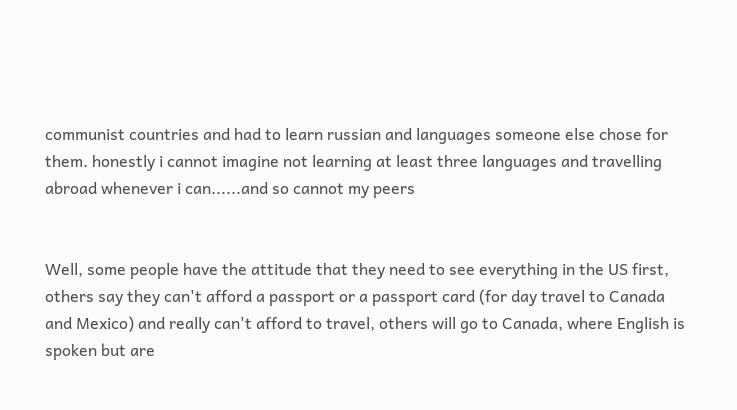communist countries and had to learn russian and languages someone else chose for them. honestly i cannot imagine not learning at least three languages and travelling abroad whenever i can......and so cannot my peers


Well, some people have the attitude that they need to see everything in the US first, others say they can't afford a passport or a passport card (for day travel to Canada and Mexico) and really can't afford to travel, others will go to Canada, where English is spoken but are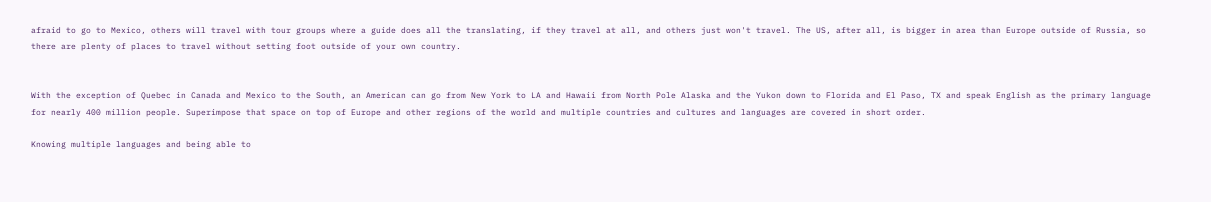afraid to go to Mexico, others will travel with tour groups where a guide does all the translating, if they travel at all, and others just won't travel. The US, after all, is bigger in area than Europe outside of Russia, so there are plenty of places to travel without setting foot outside of your own country.


With the exception of Quebec in Canada and Mexico to the South, an American can go from New York to LA and Hawaii from North Pole Alaska and the Yukon down to Florida and El Paso, TX and speak English as the primary language for nearly 400 million people. Superimpose that space on top of Europe and other regions of the world and multiple countries and cultures and languages are covered in short order.

Knowing multiple languages and being able to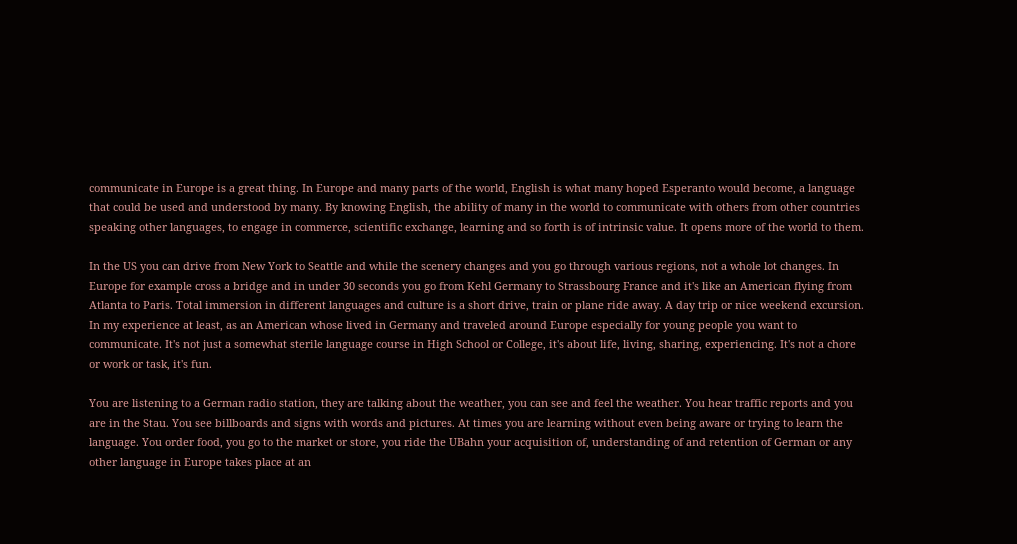communicate in Europe is a great thing. In Europe and many parts of the world, English is what many hoped Esperanto would become, a language that could be used and understood by many. By knowing English, the ability of many in the world to communicate with others from other countries speaking other languages, to engage in commerce, scientific exchange, learning and so forth is of intrinsic value. It opens more of the world to them.

In the US you can drive from New York to Seattle and while the scenery changes and you go through various regions, not a whole lot changes. In Europe for example cross a bridge and in under 30 seconds you go from Kehl Germany to Strassbourg France and it's like an American flying from Atlanta to Paris. Total immersion in different languages and culture is a short drive, train or plane ride away. A day trip or nice weekend excursion. In my experience at least, as an American whose lived in Germany and traveled around Europe especially for young people you want to communicate. It's not just a somewhat sterile language course in High School or College, it's about life, living, sharing, experiencing. It's not a chore or work or task, it's fun.

You are listening to a German radio station, they are talking about the weather, you can see and feel the weather. You hear traffic reports and you are in the Stau. You see billboards and signs with words and pictures. At times you are learning without even being aware or trying to learn the language. You order food, you go to the market or store, you ride the UBahn your acquisition of, understanding of and retention of German or any other language in Europe takes place at an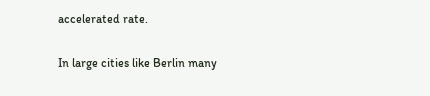accelerated rate.

In large cities like Berlin many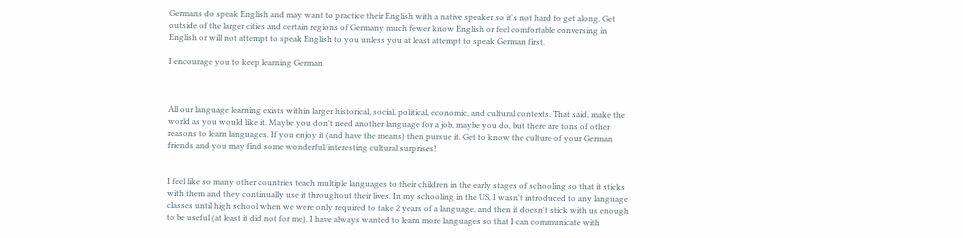Germans do speak English and may want to practice their English with a native speaker so it's not hard to get along. Get outside of the larger cities and certain regions of Germany much fewer know English or feel comfortable conversing in English or will not attempt to speak English to you unless you at least attempt to speak German first.

I encourage you to keep learning German



All our language learning exists within larger historical, social, political, economic, and cultural contexts. That said, make the world as you would like it. Maybe you don't need another language for a job, maybe you do, but there are tons of other reasons to learn languages. If you enjoy it (and have the means) then pursue it. Get to know the culture of your German friends and you may find some wonderful/interesting cultural surprises!


I feel like so many other countries teach multiple languages to their children in the early stages of schooling so that it sticks with them and they continually use it throughout their lives. In my schooling in the US, I wasn't introduced to any language classes until high school when we were only required to take 2 years of a language, and then it doesn't stick with us enough to be useful (at least it did not for me). I have always wanted to learn more languages so that I can communicate with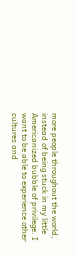more people throughout the world, instead of being stuck in my little Americanized bubble of privilege. I want to be able to experience other cultures and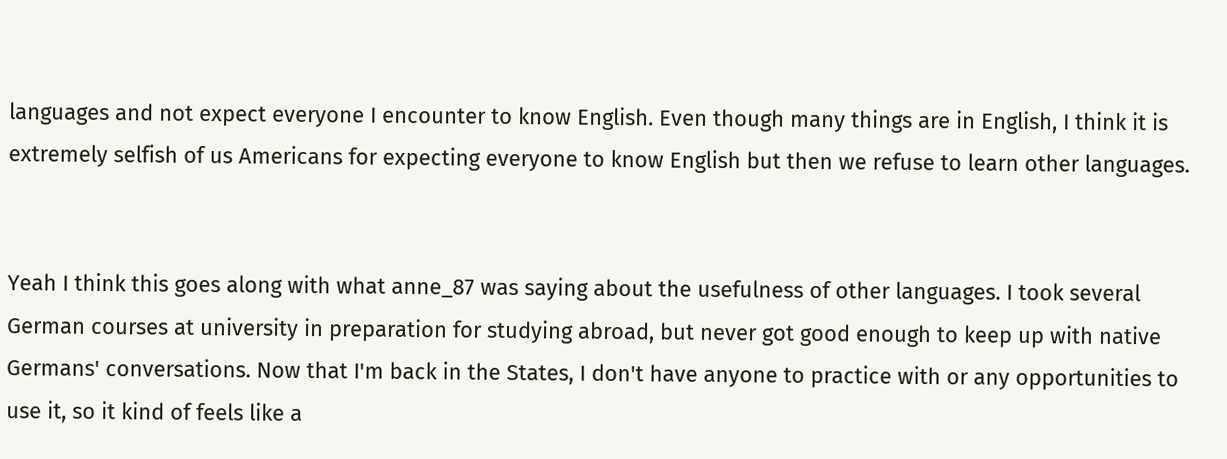languages and not expect everyone I encounter to know English. Even though many things are in English, I think it is extremely selfish of us Americans for expecting everyone to know English but then we refuse to learn other languages.


Yeah I think this goes along with what anne_87 was saying about the usefulness of other languages. I took several German courses at university in preparation for studying abroad, but never got good enough to keep up with native Germans' conversations. Now that I'm back in the States, I don't have anyone to practice with or any opportunities to use it, so it kind of feels like a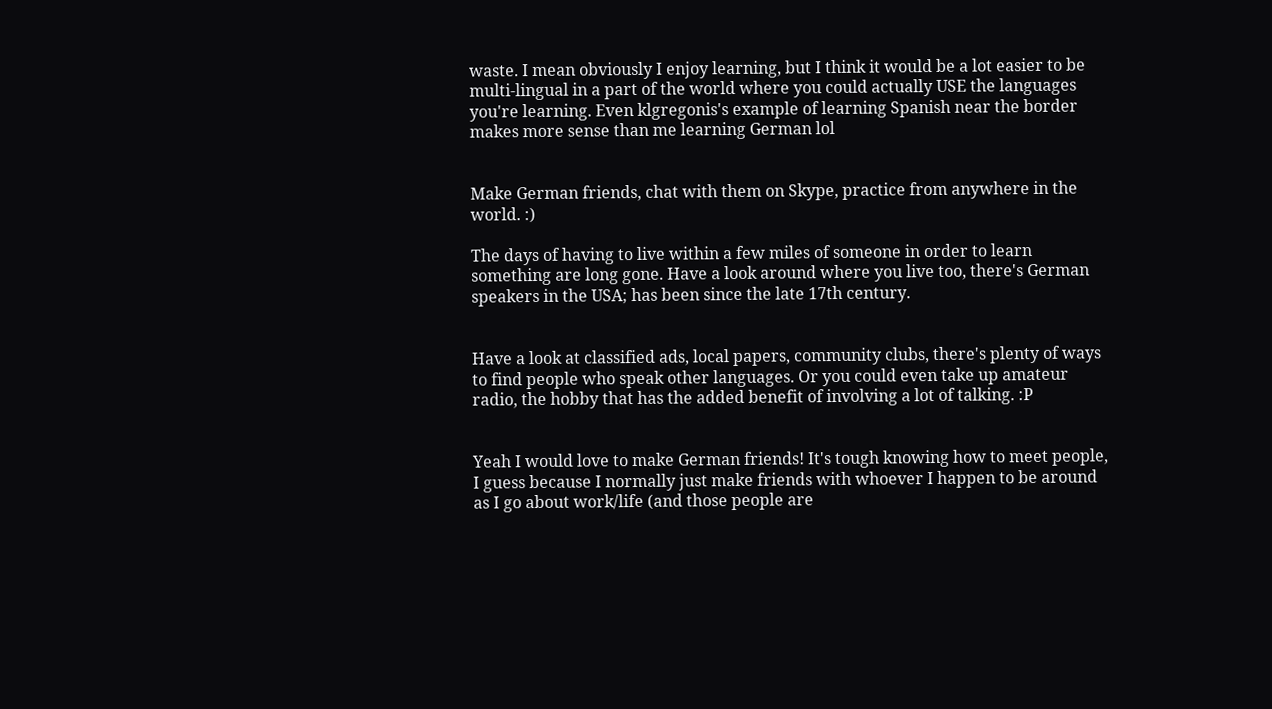waste. I mean obviously I enjoy learning, but I think it would be a lot easier to be multi-lingual in a part of the world where you could actually USE the languages you're learning. Even klgregonis's example of learning Spanish near the border makes more sense than me learning German lol


Make German friends, chat with them on Skype, practice from anywhere in the world. :)

The days of having to live within a few miles of someone in order to learn something are long gone. Have a look around where you live too, there's German speakers in the USA; has been since the late 17th century.


Have a look at classified ads, local papers, community clubs, there's plenty of ways to find people who speak other languages. Or you could even take up amateur radio, the hobby that has the added benefit of involving a lot of talking. :P


Yeah I would love to make German friends! It's tough knowing how to meet people, I guess because I normally just make friends with whoever I happen to be around as I go about work/life (and those people are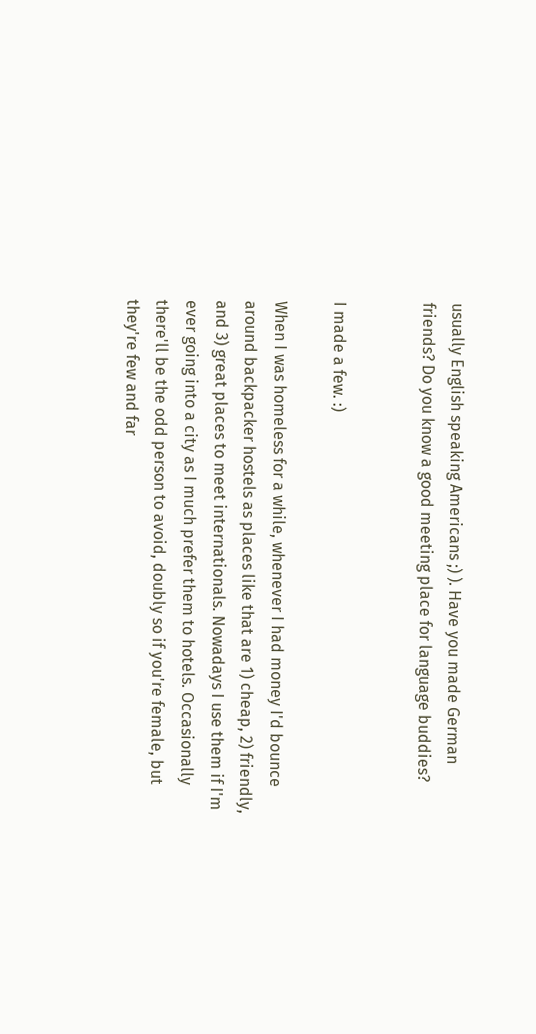usually English speaking Americans ;) ). Have you made German friends? Do you know a good meeting place for language buddies?


I made a few. :)

When I was homeless for a while, whenever I had money I'd bounce around backpacker hostels as places like that are 1) cheap, 2) friendly, and 3) great places to meet internationals. Nowadays I use them if I'm ever going into a city as I much prefer them to hotels. Occasionally there'll be the odd person to avoid, doubly so if you're female, but they're few and far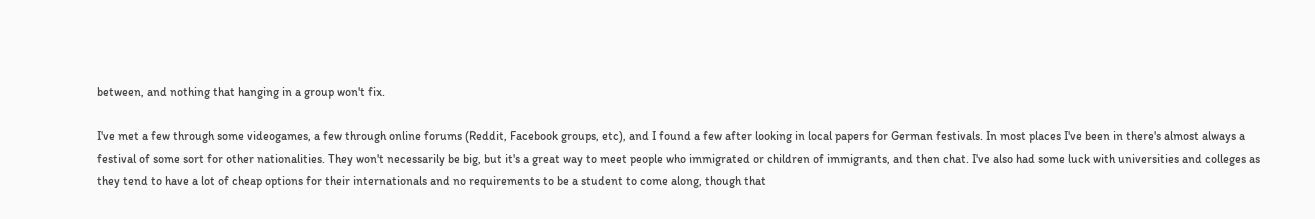between, and nothing that hanging in a group won't fix.

I've met a few through some videogames, a few through online forums (Reddit, Facebook groups, etc), and I found a few after looking in local papers for German festivals. In most places I've been in there's almost always a festival of some sort for other nationalities. They won't necessarily be big, but it's a great way to meet people who immigrated or children of immigrants, and then chat. I've also had some luck with universities and colleges as they tend to have a lot of cheap options for their internationals and no requirements to be a student to come along, though that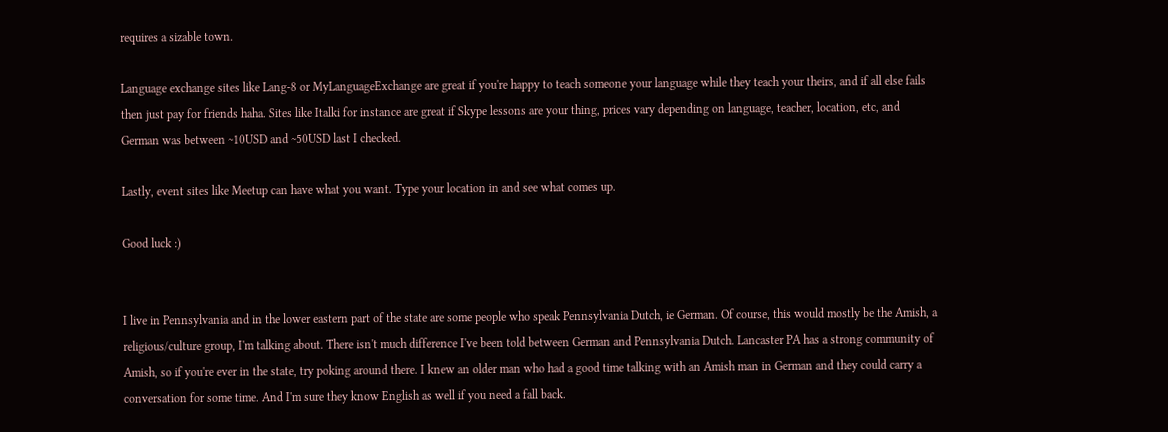requires a sizable town.

Language exchange sites like Lang-8 or MyLanguageExchange are great if you're happy to teach someone your language while they teach your theirs, and if all else fails then just pay for friends haha. Sites like Italki for instance are great if Skype lessons are your thing, prices vary depending on language, teacher, location, etc, and German was between ~10USD and ~50USD last I checked.

Lastly, event sites like Meetup can have what you want. Type your location in and see what comes up.

Good luck :)


I live in Pennsylvania and in the lower eastern part of the state are some people who speak Pennsylvania Dutch, ie German. Of course, this would mostly be the Amish, a religious/culture group, I'm talking about. There isn't much difference I've been told between German and Pennsylvania Dutch. Lancaster PA has a strong community of Amish, so if you're ever in the state, try poking around there. I knew an older man who had a good time talking with an Amish man in German and they could carry a conversation for some time. And I'm sure they know English as well if you need a fall back.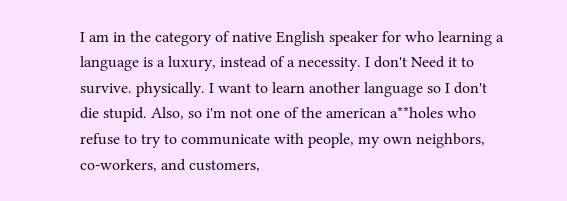I am in the category of native English speaker for who learning a language is a luxury, instead of a necessity. I don't Need it to survive. physically. I want to learn another language so I don't die stupid. Also, so i'm not one of the american a**holes who refuse to try to communicate with people, my own neighbors, co-workers, and customers,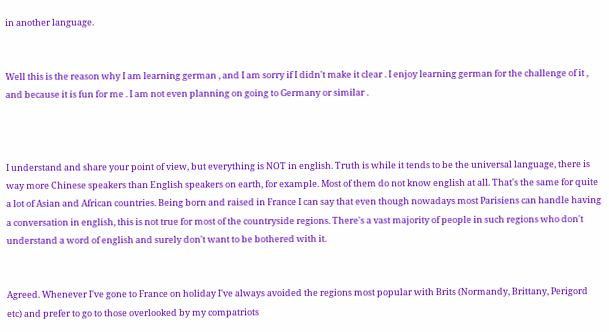in another language.


Well this is the reason why I am learning german , and I am sorry if I didn't make it clear . I enjoy learning german for the challenge of it , and because it is fun for me . I am not even planning on going to Germany or similar .



I understand and share your point of view, but everything is NOT in english. Truth is while it tends to be the universal language, there is way more Chinese speakers than English speakers on earth, for example. Most of them do not know english at all. That's the same for quite a lot of Asian and African countries. Being born and raised in France I can say that even though nowadays most Parisiens can handle having a conversation in english, this is not true for most of the countryside regions. There's a vast majority of people in such regions who don't understand a word of english and surely don't want to be bothered with it.


Agreed. Whenever I've gone to France on holiday I've always avoided the regions most popular with Brits (Normandy, Brittany, Perigord etc) and prefer to go to those overlooked by my compatriots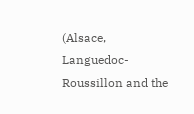(Alsace, Languedoc-Roussillon and the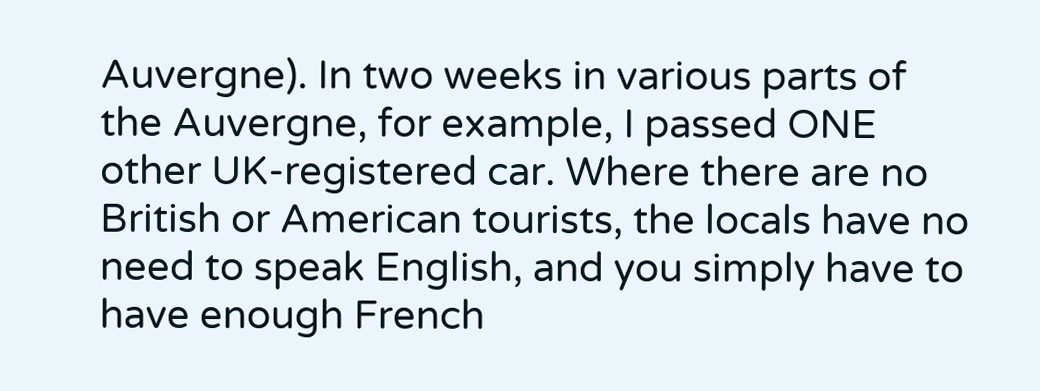Auvergne). In two weeks in various parts of the Auvergne, for example, I passed ONE other UK-registered car. Where there are no British or American tourists, the locals have no need to speak English, and you simply have to have enough French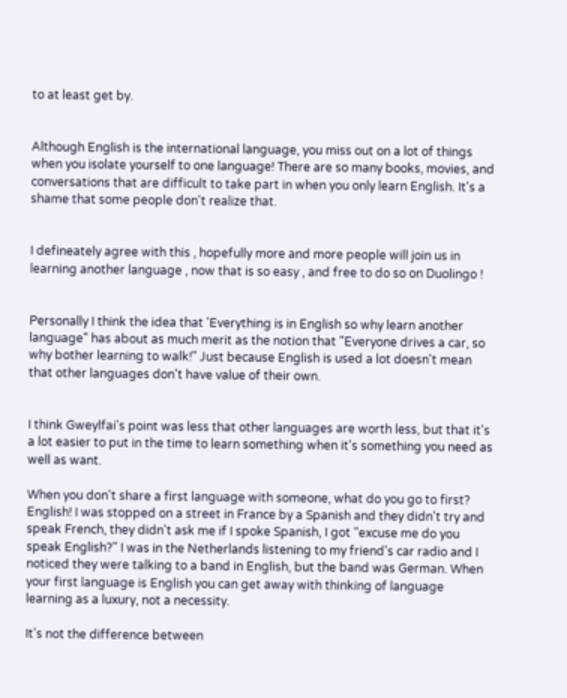to at least get by.


Although English is the international language, you miss out on a lot of things when you isolate yourself to one language! There are so many books, movies, and conversations that are difficult to take part in when you only learn English. It's a shame that some people don't realize that.


I defineately agree with this , hopefully more and more people will join us in learning another language , now that is so easy , and free to do so on Duolingo !


Personally I think the idea that 'Everything is in English so why learn another language" has about as much merit as the notion that "Everyone drives a car, so why bother learning to walk!" Just because English is used a lot doesn't mean that other languages don't have value of their own.


I think Gweylfai's point was less that other languages are worth less, but that it's a lot easier to put in the time to learn something when it's something you need as well as want.

When you don't share a first language with someone, what do you go to first? English! I was stopped on a street in France by a Spanish and they didn't try and speak French, they didn't ask me if I spoke Spanish, I got "excuse me do you speak English?" I was in the Netherlands listening to my friend's car radio and I noticed they were talking to a band in English, but the band was German. When your first language is English you can get away with thinking of language learning as a luxury, not a necessity.

It's not the difference between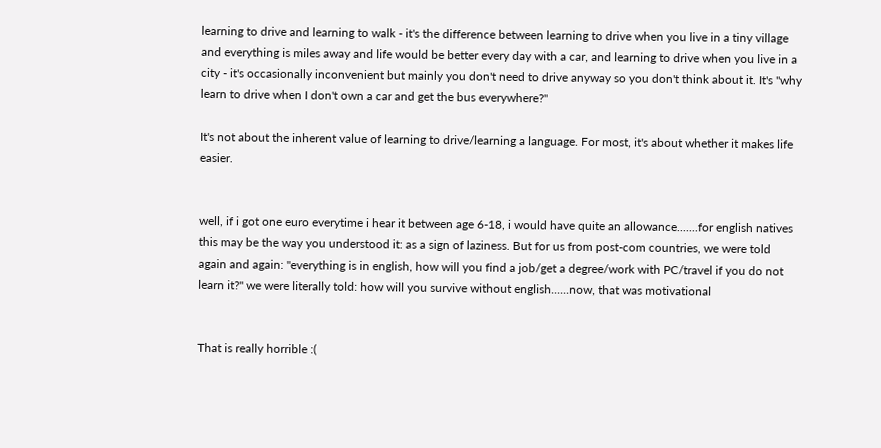learning to drive and learning to walk - it's the difference between learning to drive when you live in a tiny village and everything is miles away and life would be better every day with a car, and learning to drive when you live in a city - it's occasionally inconvenient but mainly you don't need to drive anyway so you don't think about it. It's "why learn to drive when I don't own a car and get the bus everywhere?"

It's not about the inherent value of learning to drive/learning a language. For most, it's about whether it makes life easier.


well, if i got one euro everytime i hear it between age 6-18, i would have quite an allowance.......for english natives this may be the way you understood it: as a sign of laziness. But for us from post-com countries, we were told again and again: "everything is in english, how will you find a job/get a degree/work with PC/travel if you do not learn it?" we were literally told: how will you survive without english......now, that was motivational


That is really horrible :(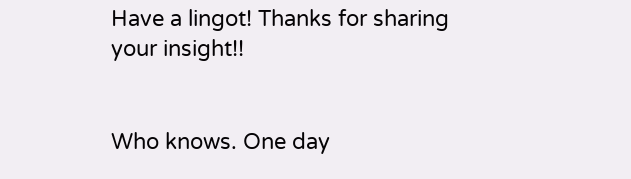Have a lingot! Thanks for sharing your insight!!


Who knows. One day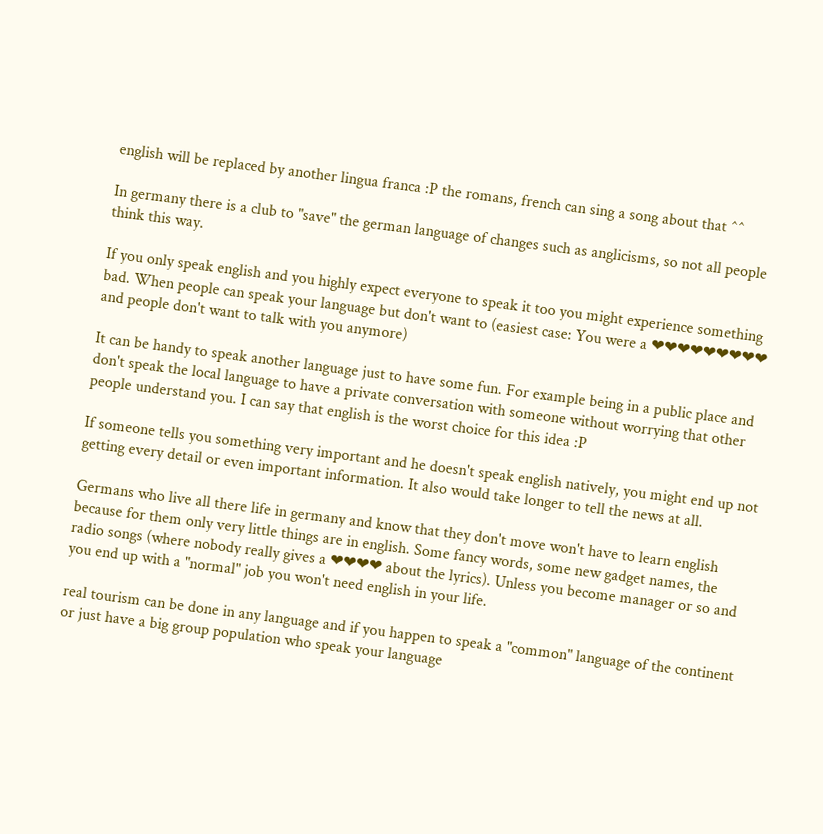english will be replaced by another lingua franca :P the romans, french can sing a song about that ^^

In germany there is a club to "save" the german language of changes such as anglicisms, so not all people think this way.

If you only speak english and you highly expect everyone to speak it too you might experience something bad. When people can speak your language but don't want to (easiest case: You were a ❤❤❤❤❤❤❤❤❤ and people don't want to talk with you anymore)

It can be handy to speak another language just to have some fun. For example being in a public place and don't speak the local language to have a private conversation with someone without worrying that other people understand you. I can say that english is the worst choice for this idea :P

If someone tells you something very important and he doesn't speak english natively, you might end up not getting every detail or even important information. It also would take longer to tell the news at all.

Germans who live all there life in germany and know that they don't move won't have to learn english because for them only very little things are in english. Some fancy words, some new gadget names, the radio songs (where nobody really gives a ❤❤❤❤ about the lyrics). Unless you become manager or so and you end up with a "normal" job you won't need english in your life.

real tourism can be done in any language and if you happen to speak a "common" language of the continent or just have a big group population who speak your language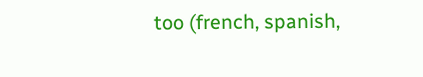too (french, spanish,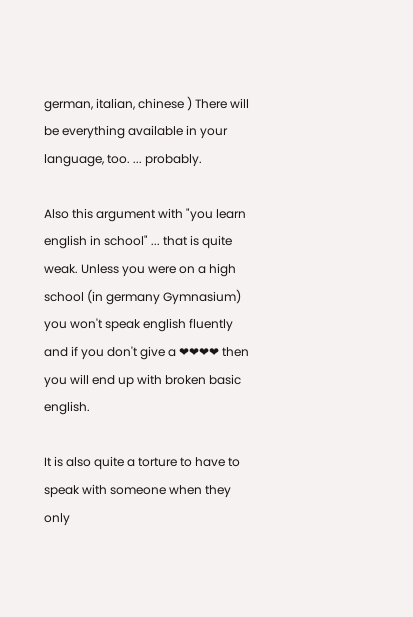german, italian, chinese ) There will be everything available in your language, too. ... probably.

Also this argument with "you learn english in school" ... that is quite weak. Unless you were on a high school (in germany Gymnasium) you won't speak english fluently and if you don't give a ❤❤❤❤ then you will end up with broken basic english.

It is also quite a torture to have to speak with someone when they only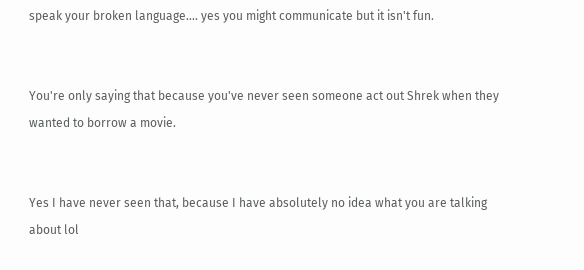speak your broken language.... yes you might communicate but it isn't fun.


You're only saying that because you've never seen someone act out Shrek when they wanted to borrow a movie.


Yes I have never seen that, because I have absolutely no idea what you are talking about lol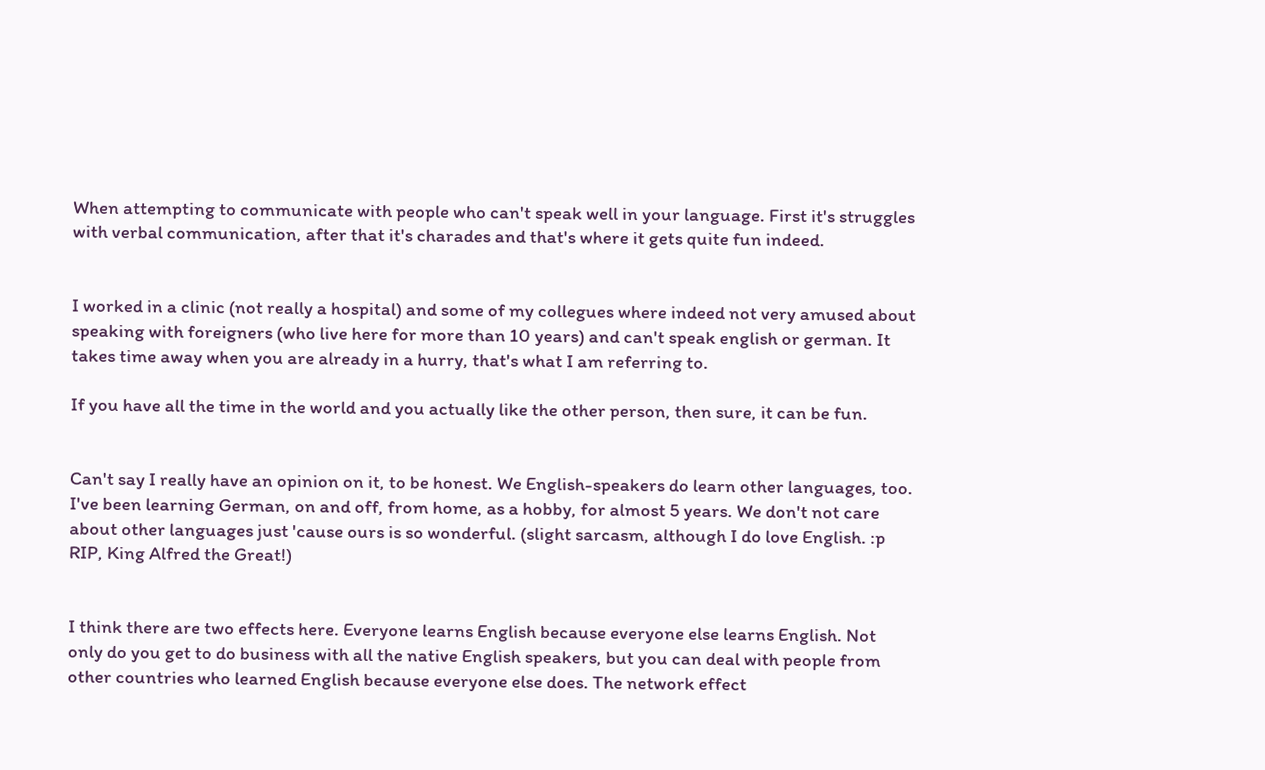When attempting to communicate with people who can't speak well in your language. First it's struggles with verbal communication, after that it's charades and that's where it gets quite fun indeed.


I worked in a clinic (not really a hospital) and some of my collegues where indeed not very amused about speaking with foreigners (who live here for more than 10 years) and can't speak english or german. It takes time away when you are already in a hurry, that's what I am referring to.

If you have all the time in the world and you actually like the other person, then sure, it can be fun.


Can't say I really have an opinion on it, to be honest. We English-speakers do learn other languages, too. I've been learning German, on and off, from home, as a hobby, for almost 5 years. We don't not care about other languages just 'cause ours is so wonderful. (slight sarcasm, although I do love English. :p RIP, King Alfred the Great!)


I think there are two effects here. Everyone learns English because everyone else learns English. Not only do you get to do business with all the native English speakers, but you can deal with people from other countries who learned English because everyone else does. The network effect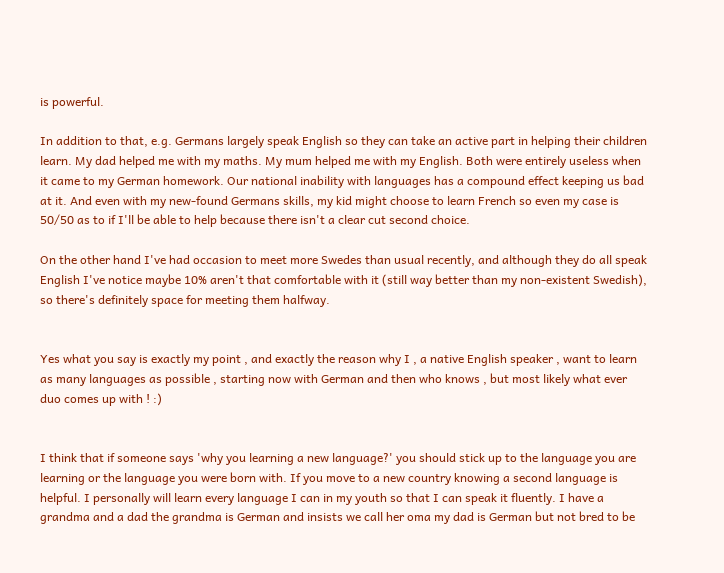is powerful.

In addition to that, e.g. Germans largely speak English so they can take an active part in helping their children learn. My dad helped me with my maths. My mum helped me with my English. Both were entirely useless when it came to my German homework. Our national inability with languages has a compound effect keeping us bad at it. And even with my new-found Germans skills, my kid might choose to learn French so even my case is 50/50 as to if I'll be able to help because there isn't a clear cut second choice.

On the other hand I've had occasion to meet more Swedes than usual recently, and although they do all speak English I've notice maybe 10% aren't that comfortable with it (still way better than my non-existent Swedish), so there's definitely space for meeting them halfway.


Yes what you say is exactly my point , and exactly the reason why I , a native English speaker , want to learn as many languages as possible , starting now with German and then who knows , but most likely what ever duo comes up with ! :)


I think that if someone says 'why you learning a new language?' you should stick up to the language you are learning or the language you were born with. If you move to a new country knowing a second language is helpful. I personally will learn every language I can in my youth so that I can speak it fluently. I have a grandma and a dad the grandma is German and insists we call her oma my dad is German but not bred to be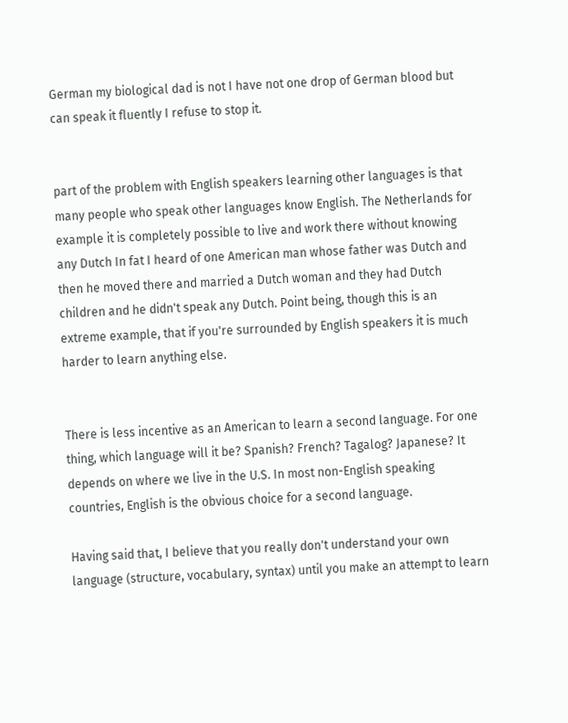German my biological dad is not I have not one drop of German blood but can speak it fluently I refuse to stop it.


part of the problem with English speakers learning other languages is that many people who speak other languages know English. The Netherlands for example it is completely possible to live and work there without knowing any Dutch In fat I heard of one American man whose father was Dutch and then he moved there and married a Dutch woman and they had Dutch children and he didn't speak any Dutch. Point being, though this is an extreme example, that if you're surrounded by English speakers it is much harder to learn anything else.


There is less incentive as an American to learn a second language. For one thing, which language will it be? Spanish? French? Tagalog? Japanese? It depends on where we live in the U.S. In most non-English speaking countries, English is the obvious choice for a second language.

Having said that, I believe that you really don't understand your own language (structure, vocabulary, syntax) until you make an attempt to learn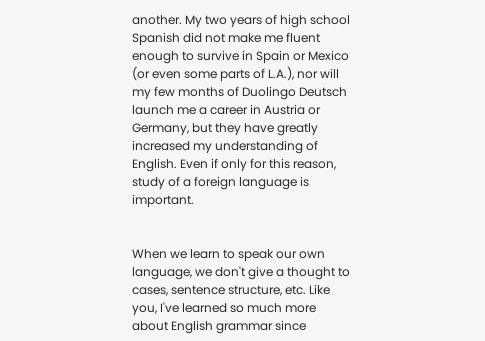another. My two years of high school Spanish did not make me fluent enough to survive in Spain or Mexico (or even some parts of L.A.), nor will my few months of Duolingo Deutsch launch me a career in Austria or Germany, but they have greatly increased my understanding of English. Even if only for this reason, study of a foreign language is important.


When we learn to speak our own language, we don't give a thought to cases, sentence structure, etc. Like you, I've learned so much more about English grammar since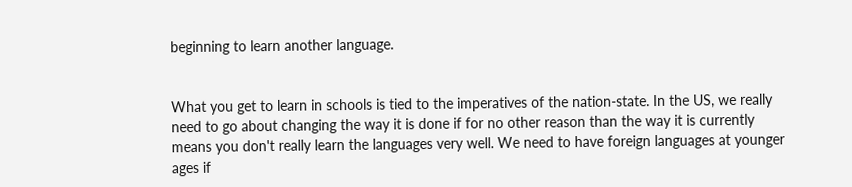beginning to learn another language.


What you get to learn in schools is tied to the imperatives of the nation-state. In the US, we really need to go about changing the way it is done if for no other reason than the way it is currently means you don't really learn the languages very well. We need to have foreign languages at younger ages if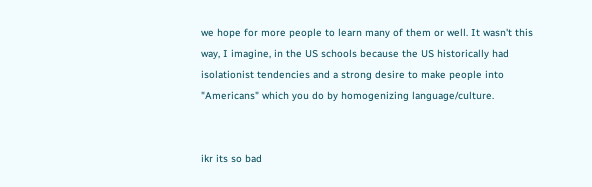we hope for more people to learn many of them or well. It wasn't this way, I imagine, in the US schools because the US historically had isolationist tendencies and a strong desire to make people into "Americans" which you do by homogenizing language/culture.


ikr its so bad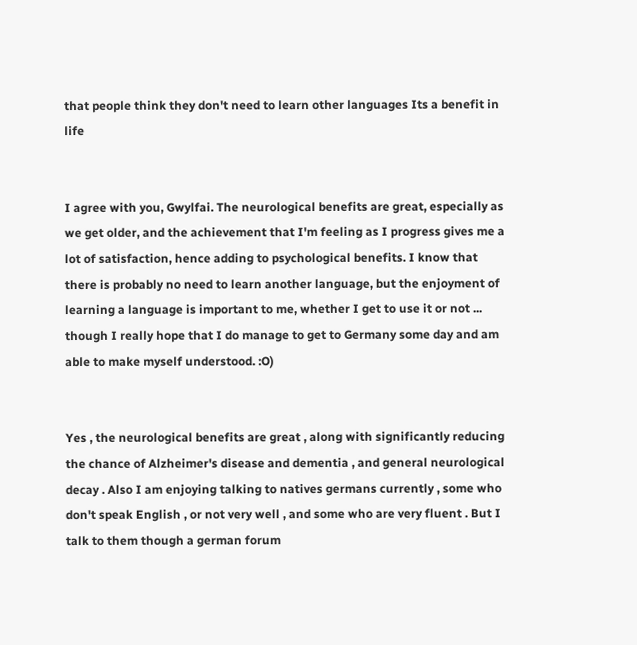that people think they don't need to learn other languages Its a benefit in life


I agree with you, Gwylfai. The neurological benefits are great, especially as we get older, and the achievement that I'm feeling as I progress gives me a lot of satisfaction, hence adding to psychological benefits. I know that there is probably no need to learn another language, but the enjoyment of learning a language is important to me, whether I get to use it or not ... though I really hope that I do manage to get to Germany some day and am able to make myself understood. :O)


Yes , the neurological benefits are great , along with significantly reducing the chance of Alzheimer's disease and dementia , and general neurological decay . Also I am enjoying talking to natives germans currently , some who don't speak English , or not very well , and some who are very fluent . But I talk to them though a german forum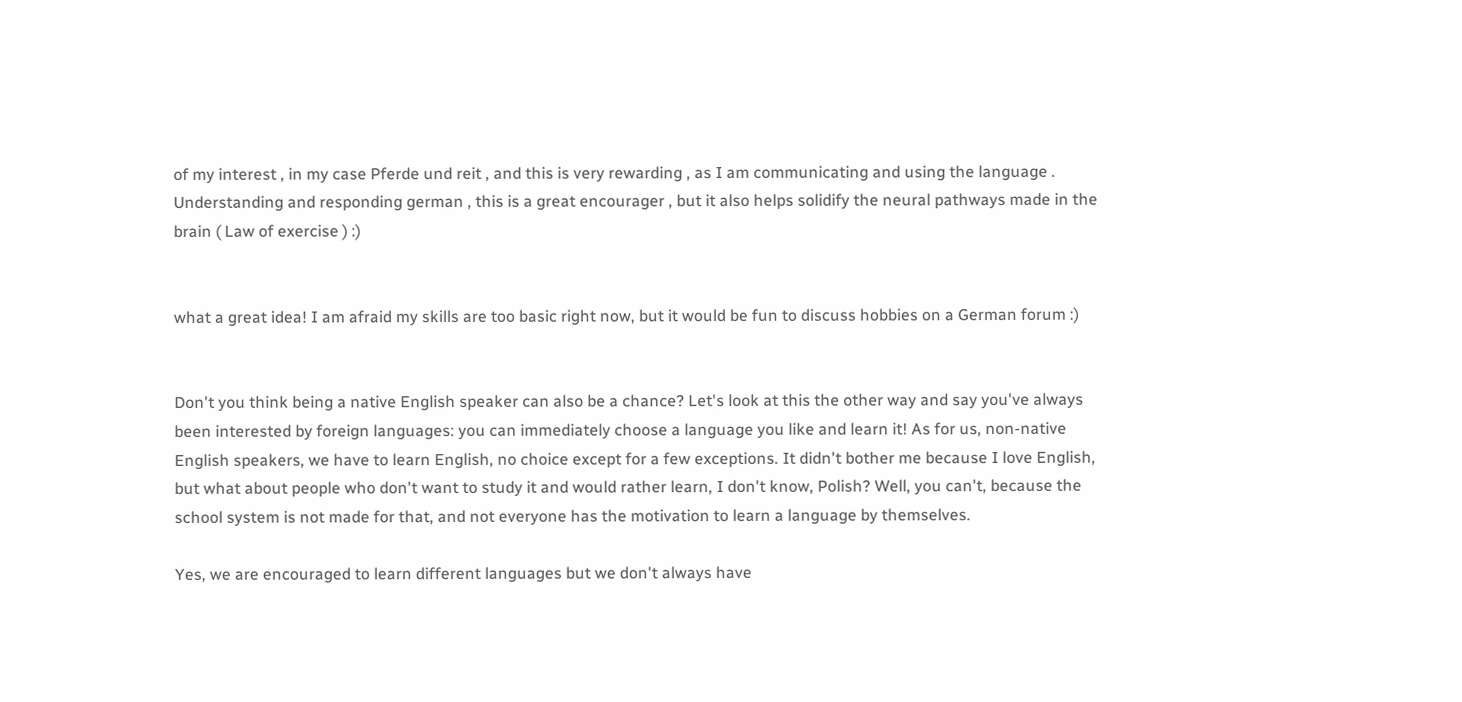of my interest , in my case Pferde und reit , and this is very rewarding , as I am communicating and using the language . Understanding and responding german , this is a great encourager , but it also helps solidify the neural pathways made in the brain ( Law of exercise ) :)


what a great idea! I am afraid my skills are too basic right now, but it would be fun to discuss hobbies on a German forum :)


Don't you think being a native English speaker can also be a chance? Let's look at this the other way and say you've always been interested by foreign languages: you can immediately choose a language you like and learn it! As for us, non-native English speakers, we have to learn English, no choice except for a few exceptions. It didn't bother me because I love English, but what about people who don't want to study it and would rather learn, I don't know, Polish? Well, you can't, because the school system is not made for that, and not everyone has the motivation to learn a language by themselves.

Yes, we are encouraged to learn different languages but we don't always have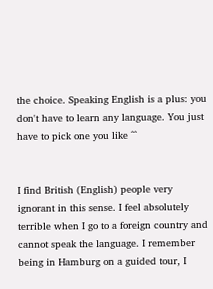the choice. Speaking English is a plus: you don't have to learn any language. You just have to pick one you like ^^


I find British (English) people very ignorant in this sense. I feel absolutely terrible when I go to a foreign country and cannot speak the language. I remember being in Hamburg on a guided tour, I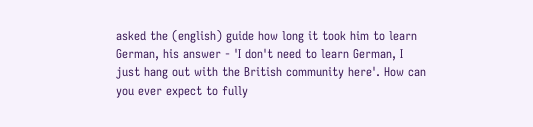asked the (english) guide how long it took him to learn German, his answer - 'I don't need to learn German, I just hang out with the British community here'. How can you ever expect to fully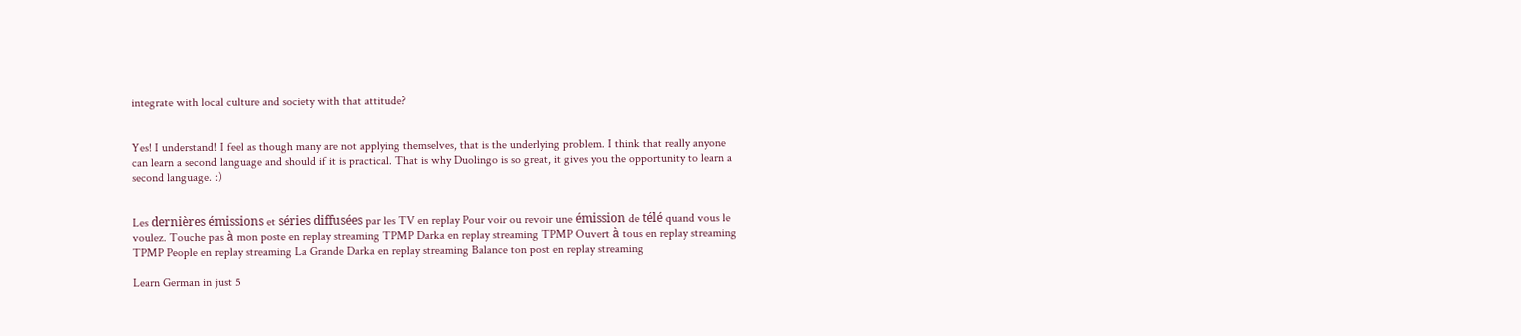integrate with local culture and society with that attitude?


Yes! I understand! I feel as though many are not applying themselves, that is the underlying problem. I think that really anyone can learn a second language and should if it is practical. That is why Duolingo is so great, it gives you the opportunity to learn a second language. :)


Les dernières émissions et séries diffusées par les TV en replay Pour voir ou revoir une émission de télé quand vous le voulez. Touche pas à mon poste en replay streaming TPMP Darka en replay streaming TPMP Ouvert à tous en replay streaming TPMP People en replay streaming La Grande Darka en replay streaming Balance ton post en replay streaming

Learn German in just 5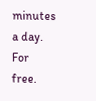minutes a day. For free.